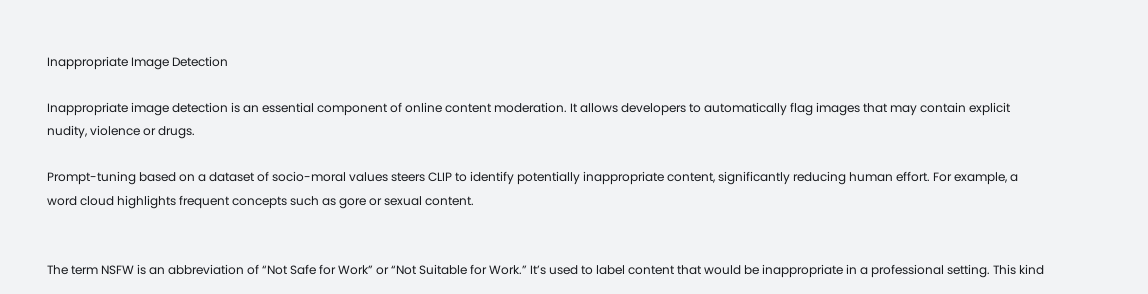Inappropriate Image Detection

Inappropriate image detection is an essential component of online content moderation. It allows developers to automatically flag images that may contain explicit nudity, violence or drugs.

Prompt-tuning based on a dataset of socio-moral values steers CLIP to identify potentially inappropriate content, significantly reducing human effort. For example, a word cloud highlights frequent concepts such as gore or sexual content.


The term NSFW is an abbreviation of “Not Safe for Work” or “Not Suitable for Work.” It’s used to label content that would be inappropriate in a professional setting. This kind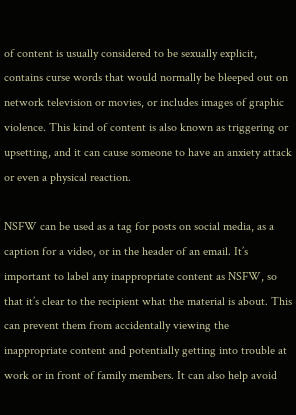of content is usually considered to be sexually explicit, contains curse words that would normally be bleeped out on network television or movies, or includes images of graphic violence. This kind of content is also known as triggering or upsetting, and it can cause someone to have an anxiety attack or even a physical reaction.

NSFW can be used as a tag for posts on social media, as a caption for a video, or in the header of an email. It’s important to label any inappropriate content as NSFW, so that it’s clear to the recipient what the material is about. This can prevent them from accidentally viewing the inappropriate content and potentially getting into trouble at work or in front of family members. It can also help avoid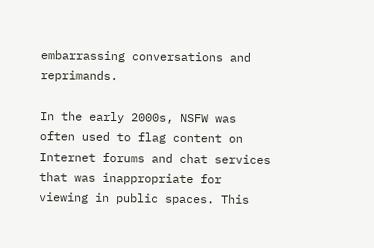embarrassing conversations and reprimands.

In the early 2000s, NSFW was often used to flag content on Internet forums and chat services that was inappropriate for viewing in public spaces. This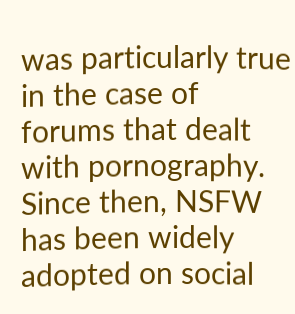was particularly true in the case of forums that dealt with pornography. Since then, NSFW has been widely adopted on social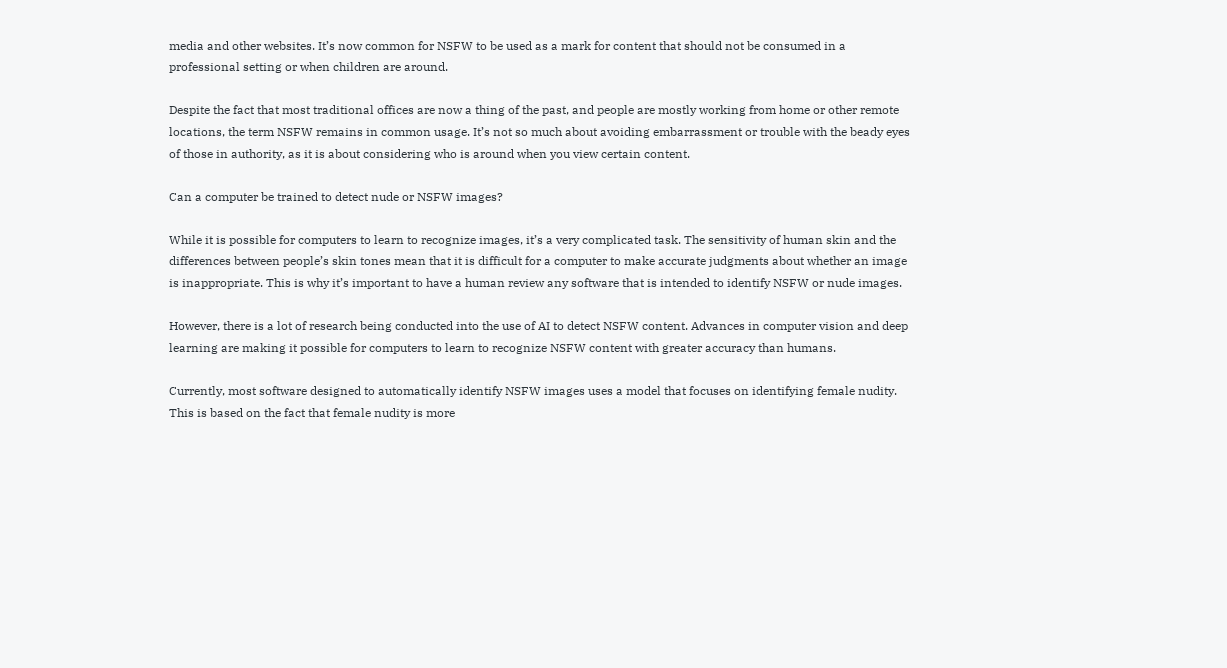media and other websites. It’s now common for NSFW to be used as a mark for content that should not be consumed in a professional setting or when children are around.

Despite the fact that most traditional offices are now a thing of the past, and people are mostly working from home or other remote locations, the term NSFW remains in common usage. It’s not so much about avoiding embarrassment or trouble with the beady eyes of those in authority, as it is about considering who is around when you view certain content.

Can a computer be trained to detect nude or NSFW images?

While it is possible for computers to learn to recognize images, it’s a very complicated task. The sensitivity of human skin and the differences between people’s skin tones mean that it is difficult for a computer to make accurate judgments about whether an image is inappropriate. This is why it’s important to have a human review any software that is intended to identify NSFW or nude images.

However, there is a lot of research being conducted into the use of AI to detect NSFW content. Advances in computer vision and deep learning are making it possible for computers to learn to recognize NSFW content with greater accuracy than humans.

Currently, most software designed to automatically identify NSFW images uses a model that focuses on identifying female nudity. This is based on the fact that female nudity is more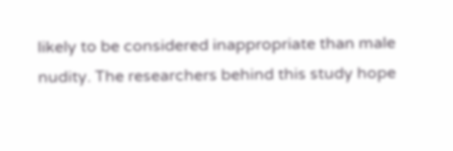likely to be considered inappropriate than male nudity. The researchers behind this study hope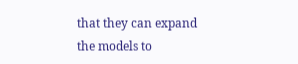that they can expand the models to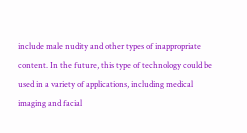include male nudity and other types of inappropriate content. In the future, this type of technology could be used in a variety of applications, including medical imaging and facial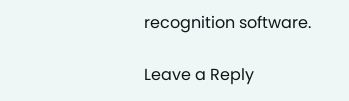recognition software.

Leave a Reply